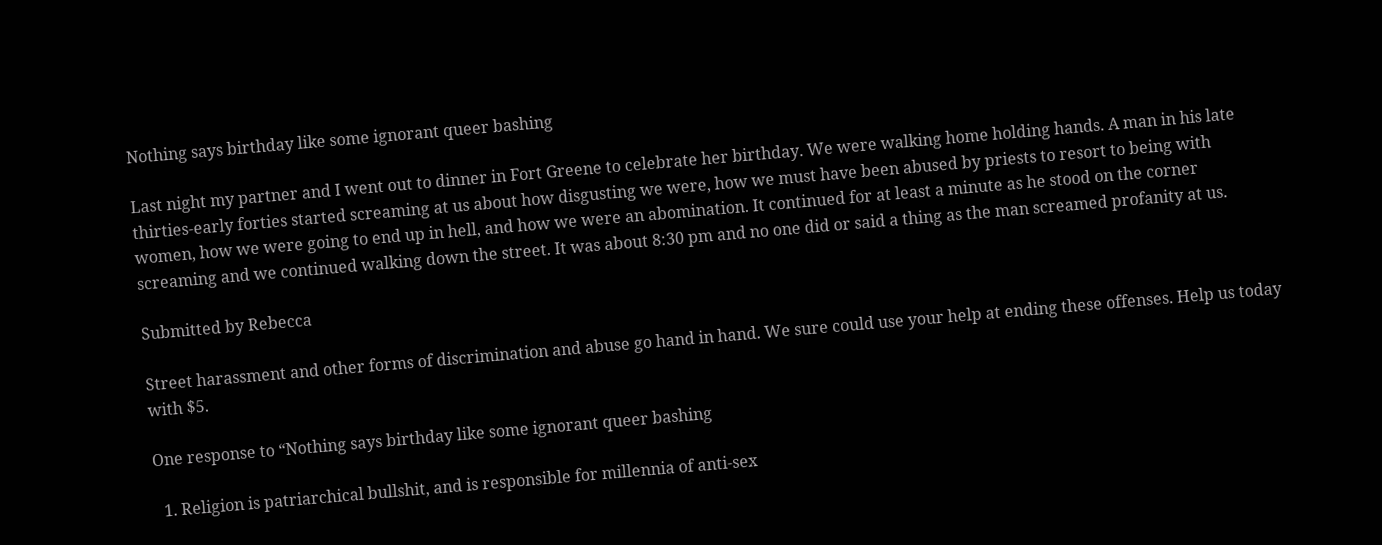Nothing says birthday like some ignorant queer bashing

Last night my partner and I went out to dinner in Fort Greene to celebrate her birthday. We were walking home holding hands. A man in his late thirties-early forties started screaming at us about how disgusting we were, how we must have been abused by priests to resort to being with women, how we were going to end up in hell, and how we were an abomination. It continued for at least a minute as he stood on the corner screaming and we continued walking down the street. It was about 8:30 pm and no one did or said a thing as the man screamed profanity at us.

Submitted by Rebecca

Street harassment and other forms of discrimination and abuse go hand in hand. We sure could use your help at ending these offenses. Help us today with $5.

One response to “Nothing says birthday like some ignorant queer bashing

  1. Religion is patriarchical bullshit, and is responsible for millennia of anti-sex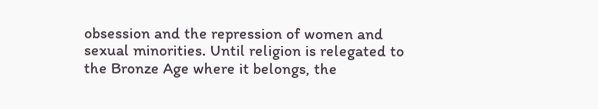obsession and the repression of women and sexual minorities. Until religion is relegated to the Bronze Age where it belongs, the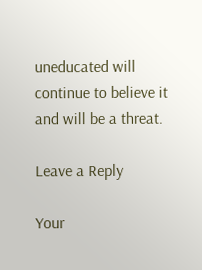uneducated will continue to believe it and will be a threat.

Leave a Reply

Your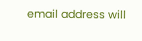email address will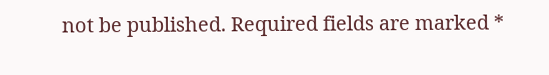not be published. Required fields are marked *